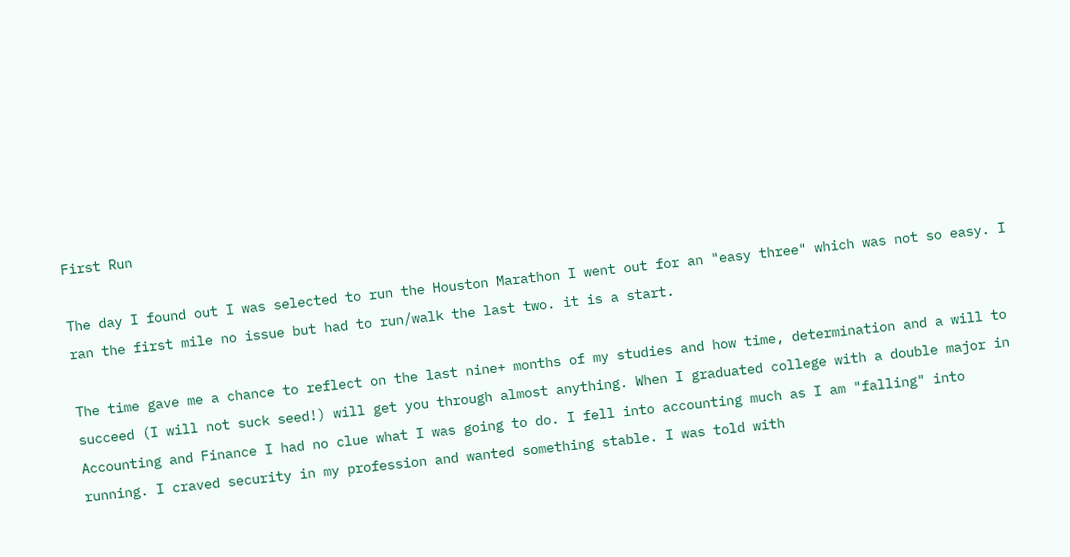First Run

The day I found out I was selected to run the Houston Marathon I went out for an "easy three" which was not so easy. I ran the first mile no issue but had to run/walk the last two. it is a start.

The time gave me a chance to reflect on the last nine+ months of my studies and how time, determination and a will to succeed (I will not suck seed!) will get you through almost anything. When I graduated college with a double major in Accounting and Finance I had no clue what I was going to do. I fell into accounting much as I am "falling" into running. I craved security in my profession and wanted something stable. I was told with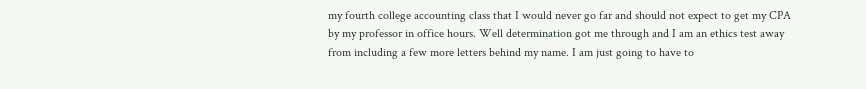my fourth college accounting class that I would never go far and should not expect to get my CPA by my professor in office hours. Well determination got me through and I am an ethics test away from including a few more letters behind my name. I am just going to have to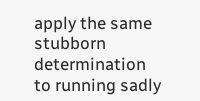apply the same stubborn determination to running sadly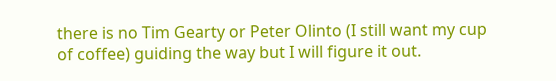there is no Tim Gearty or Peter Olinto (I still want my cup of coffee) guiding the way but I will figure it out.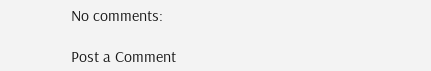No comments:

Post a Comment